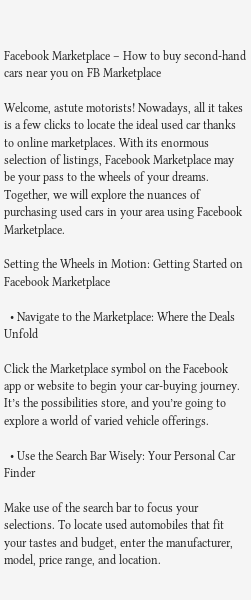Facebook Marketplace – How to buy second-hand cars near you on FB Marketplace

Welcome, astute motorists! Nowadays, all it takes is a few clicks to locate the ideal used car thanks to online marketplaces. With its enormous selection of listings, Facebook Marketplace may be your pass to the wheels of your dreams. Together, we will explore the nuances of purchasing used cars in your area using Facebook Marketplace.

Setting the Wheels in Motion: Getting Started on Facebook Marketplace

  • Navigate to the Marketplace: Where the Deals Unfold

Click the Marketplace symbol on the Facebook app or website to begin your car-buying journey. It’s the possibilities store, and you’re going to explore a world of varied vehicle offerings.

  • Use the Search Bar Wisely: Your Personal Car Finder

Make use of the search bar to focus your selections. To locate used automobiles that fit your tastes and budget, enter the manufacturer, model, price range, and location.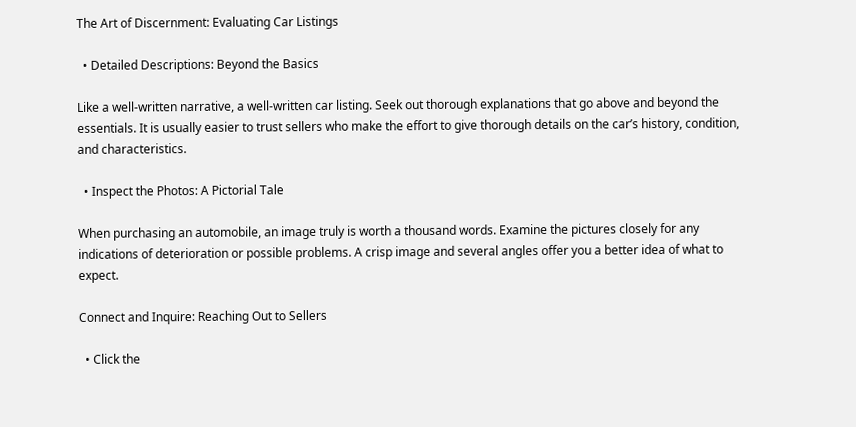The Art of Discernment: Evaluating Car Listings

  • Detailed Descriptions: Beyond the Basics

Like a well-written narrative, a well-written car listing. Seek out thorough explanations that go above and beyond the essentials. It is usually easier to trust sellers who make the effort to give thorough details on the car’s history, condition, and characteristics.

  • Inspect the Photos: A Pictorial Tale

When purchasing an automobile, an image truly is worth a thousand words. Examine the pictures closely for any indications of deterioration or possible problems. A crisp image and several angles offer you a better idea of what to expect.

Connect and Inquire: Reaching Out to Sellers

  • Click the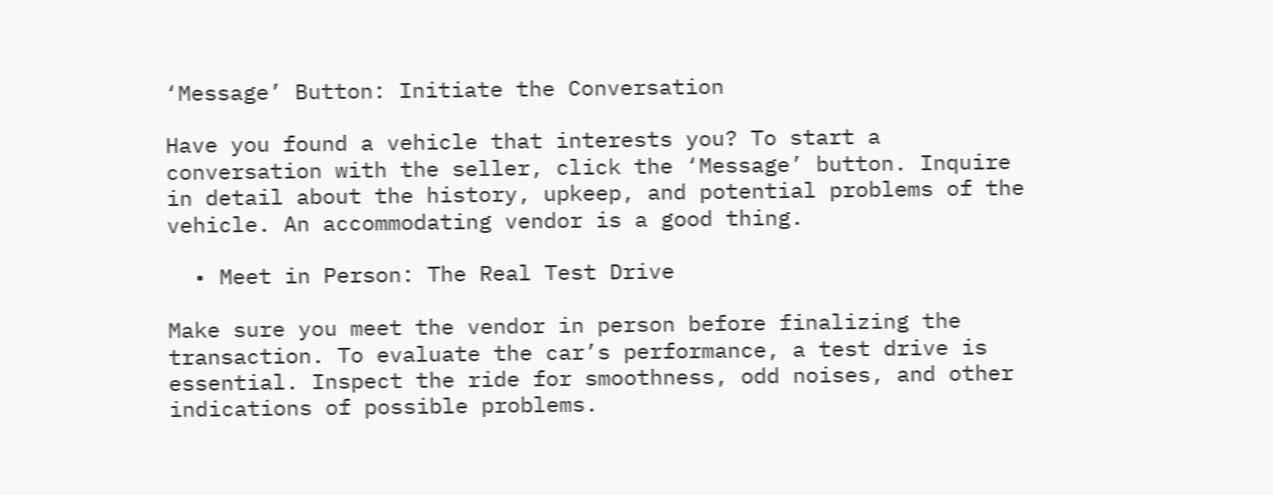‘Message’ Button: Initiate the Conversation

Have you found a vehicle that interests you? To start a conversation with the seller, click the ‘Message’ button. Inquire in detail about the history, upkeep, and potential problems of the vehicle. An accommodating vendor is a good thing.

  • Meet in Person: The Real Test Drive

Make sure you meet the vendor in person before finalizing the transaction. To evaluate the car’s performance, a test drive is essential. Inspect the ride for smoothness, odd noises, and other indications of possible problems.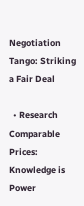Negotiation Tango: Striking a Fair Deal

  • Research Comparable Prices: Knowledge is Power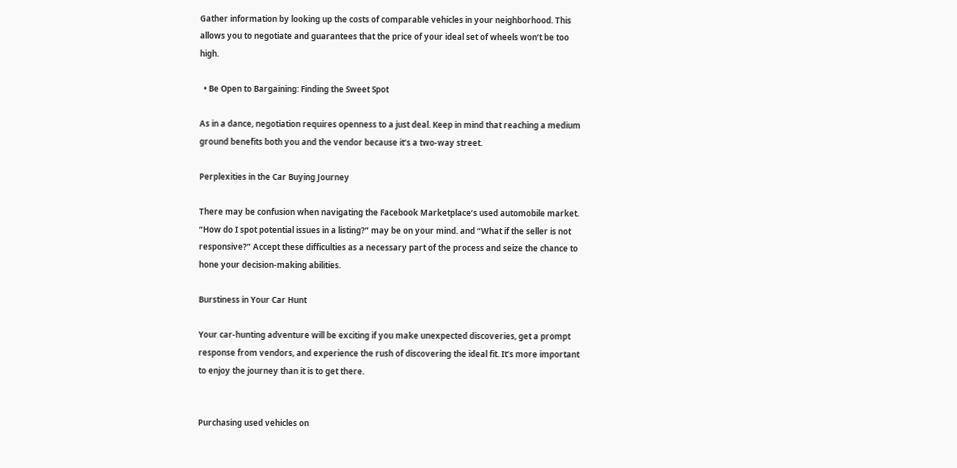Gather information by looking up the costs of comparable vehicles in your neighborhood. This allows you to negotiate and guarantees that the price of your ideal set of wheels won’t be too high.

  • Be Open to Bargaining: Finding the Sweet Spot

As in a dance, negotiation requires openness to a just deal. Keep in mind that reaching a medium ground benefits both you and the vendor because it’s a two-way street.

Perplexities in the Car Buying Journey

There may be confusion when navigating the Facebook Marketplace’s used automobile market. “How do I spot potential issues in a listing?” may be on your mind. and “What if the seller is not responsive?” Accept these difficulties as a necessary part of the process and seize the chance to hone your decision-making abilities.

Burstiness in Your Car Hunt

Your car-hunting adventure will be exciting if you make unexpected discoveries, get a prompt response from vendors, and experience the rush of discovering the ideal fit. It’s more important to enjoy the journey than it is to get there.


Purchasing used vehicles on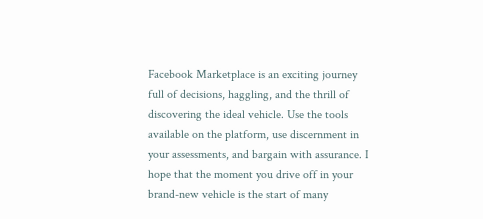Facebook Marketplace is an exciting journey full of decisions, haggling, and the thrill of discovering the ideal vehicle. Use the tools available on the platform, use discernment in your assessments, and bargain with assurance. I hope that the moment you drive off in your brand-new vehicle is the start of many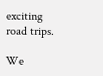exciting road trips.

We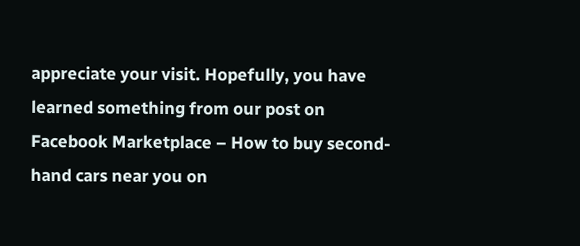appreciate your visit. Hopefully, you have learned something from our post on Facebook Marketplace – How to buy second-hand cars near you on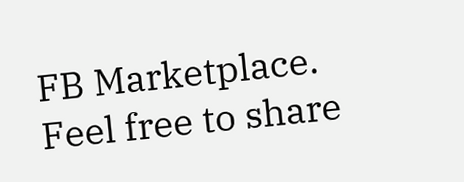FB Marketplace. Feel free to share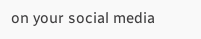on your social media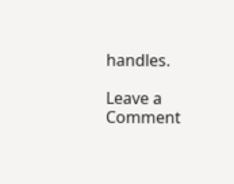handles.

Leave a Comment